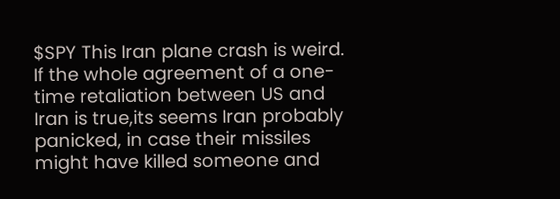$SPY This Iran plane crash is weird. If the whole agreement of a one-time retaliation between US and Iran is true,its seems Iran probably panicked, in case their missiles might have killed someone and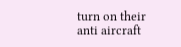turn on their anti aircraft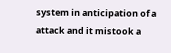system in anticipation of a attack and it mistook a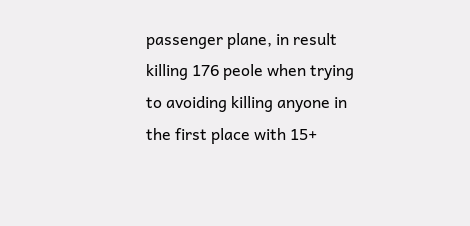passenger plane, in result killing 176 peole when trying to avoiding killing anyone in the first place with 15+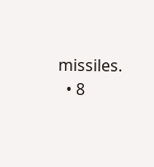missiles.
  • 8